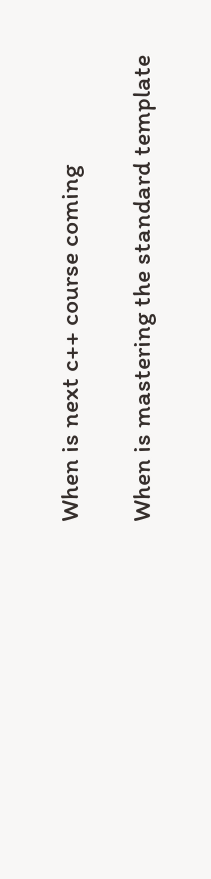When is next c++ course coming

When is mastering the standard template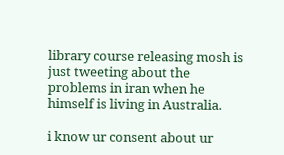library course releasing mosh is just tweeting about the problems in iran when he himself is living in Australia.

i know ur consent about ur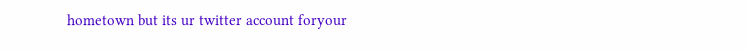hometown but its ur twitter account foryour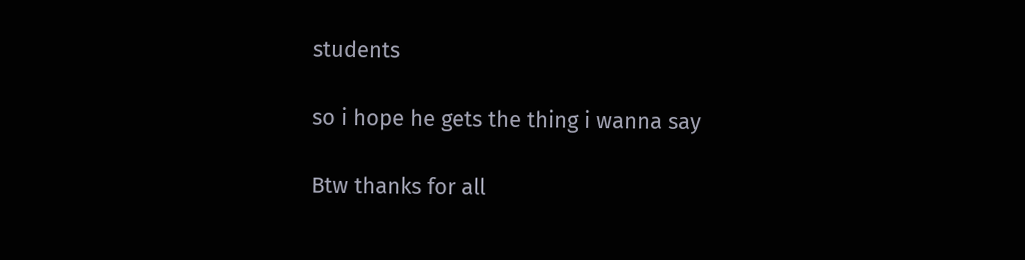students

so i hope he gets the thing i wanna say

Btw thanks for all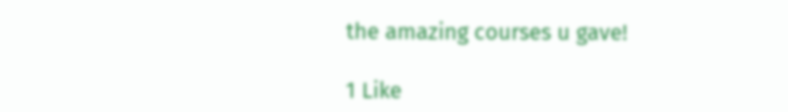the amazing courses u gave!

1 Like